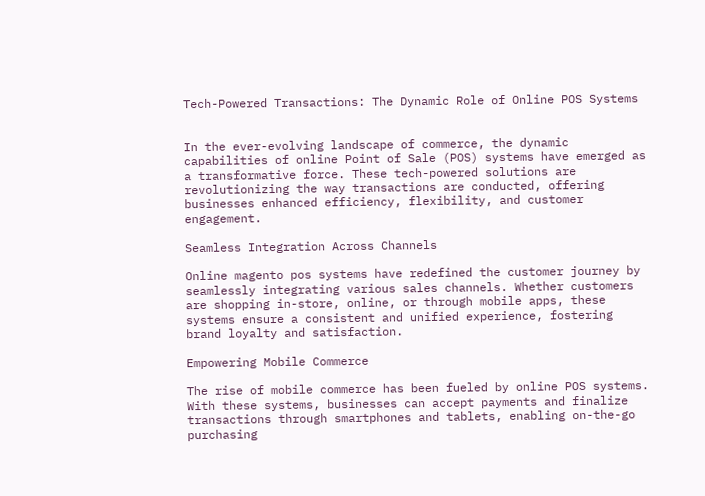Tech-Powered Transactions: The Dynamic Role of Online POS Systems


In the ever-evolving landscape of commerce, the dynamic capabilities of online Point of Sale (POS) systems have emerged as a transformative force. These tech-powered solutions are revolutionizing the way transactions are conducted, offering businesses enhanced efficiency, flexibility, and customer engagement.

Seamless Integration Across Channels

Online magento pos systems have redefined the customer journey by seamlessly integrating various sales channels. Whether customers are shopping in-store, online, or through mobile apps, these systems ensure a consistent and unified experience, fostering brand loyalty and satisfaction.

Empowering Mobile Commerce

The rise of mobile commerce has been fueled by online POS systems. With these systems, businesses can accept payments and finalize transactions through smartphones and tablets, enabling on-the-go purchasing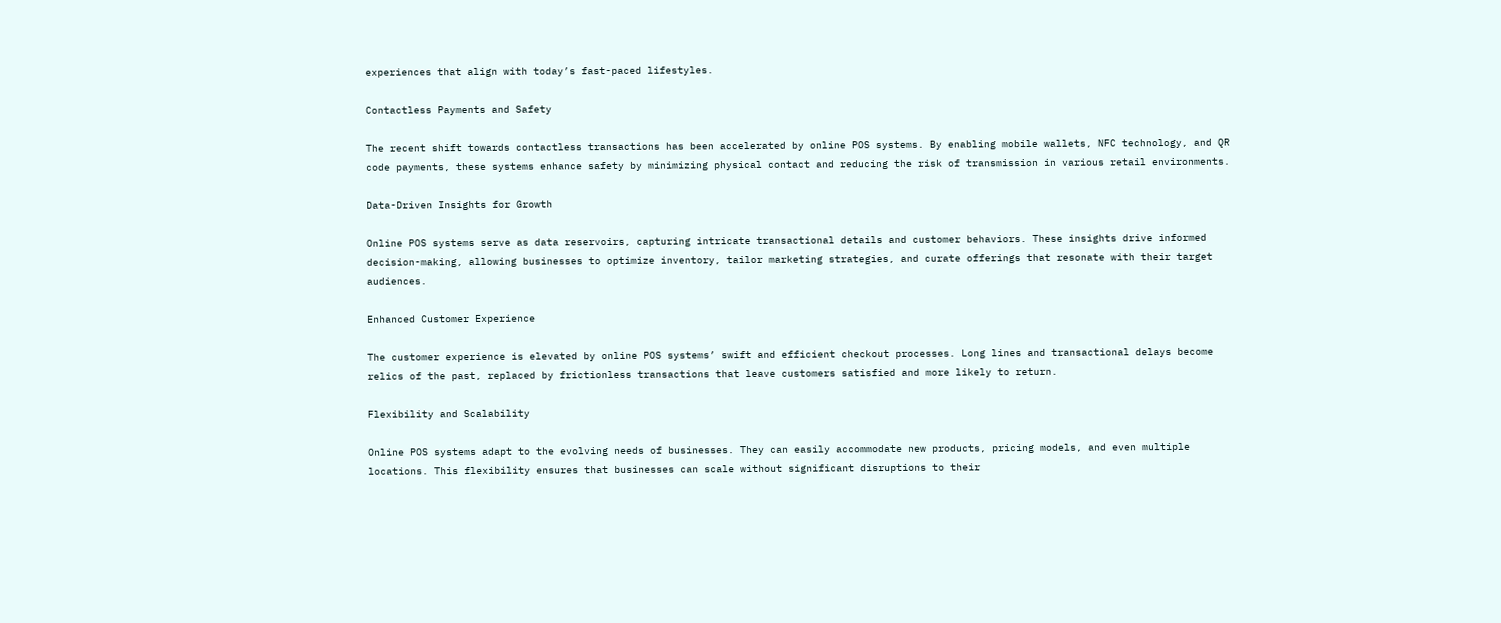experiences that align with today’s fast-paced lifestyles.

Contactless Payments and Safety

The recent shift towards contactless transactions has been accelerated by online POS systems. By enabling mobile wallets, NFC technology, and QR code payments, these systems enhance safety by minimizing physical contact and reducing the risk of transmission in various retail environments.

Data-Driven Insights for Growth

Online POS systems serve as data reservoirs, capturing intricate transactional details and customer behaviors. These insights drive informed decision-making, allowing businesses to optimize inventory, tailor marketing strategies, and curate offerings that resonate with their target audiences.

Enhanced Customer Experience

The customer experience is elevated by online POS systems’ swift and efficient checkout processes. Long lines and transactional delays become relics of the past, replaced by frictionless transactions that leave customers satisfied and more likely to return.

Flexibility and Scalability

Online POS systems adapt to the evolving needs of businesses. They can easily accommodate new products, pricing models, and even multiple locations. This flexibility ensures that businesses can scale without significant disruptions to their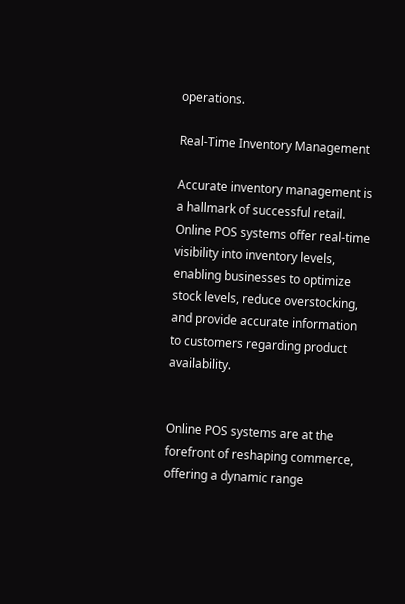operations.

Real-Time Inventory Management

Accurate inventory management is a hallmark of successful retail. Online POS systems offer real-time visibility into inventory levels, enabling businesses to optimize stock levels, reduce overstocking, and provide accurate information to customers regarding product availability.


Online POS systems are at the forefront of reshaping commerce, offering a dynamic range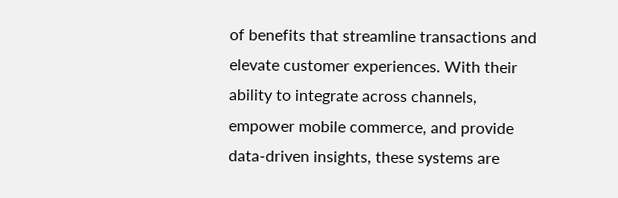of benefits that streamline transactions and elevate customer experiences. With their ability to integrate across channels, empower mobile commerce, and provide data-driven insights, these systems are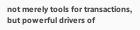not merely tools for transactions, but powerful drivers of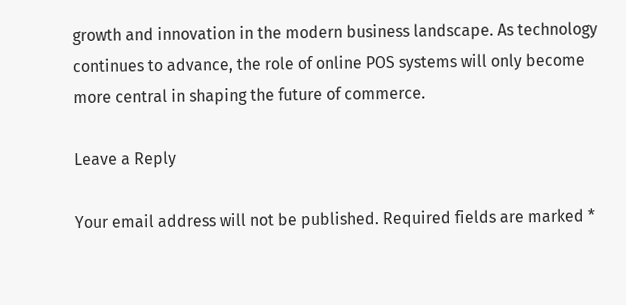growth and innovation in the modern business landscape. As technology continues to advance, the role of online POS systems will only become more central in shaping the future of commerce.

Leave a Reply

Your email address will not be published. Required fields are marked *